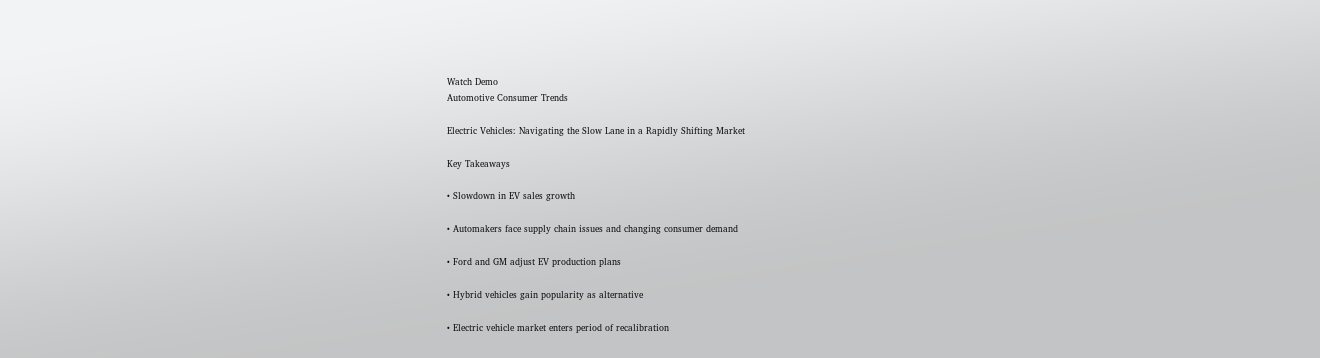Watch Demo
Automotive Consumer Trends

Electric Vehicles: Navigating the Slow Lane in a Rapidly Shifting Market

Key Takeaways

• Slowdown in EV sales growth

• Automakers face supply chain issues and changing consumer demand

• Ford and GM adjust EV production plans

• Hybrid vehicles gain popularity as alternative

• Electric vehicle market enters period of recalibration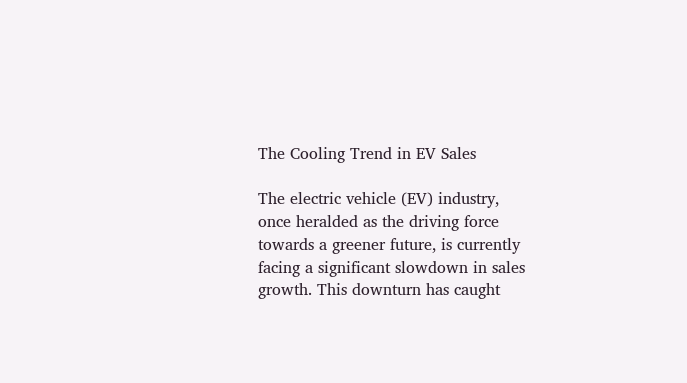The Cooling Trend in EV Sales

The electric vehicle (EV) industry, once heralded as the driving force towards a greener future, is currently facing a significant slowdown in sales growth. This downturn has caught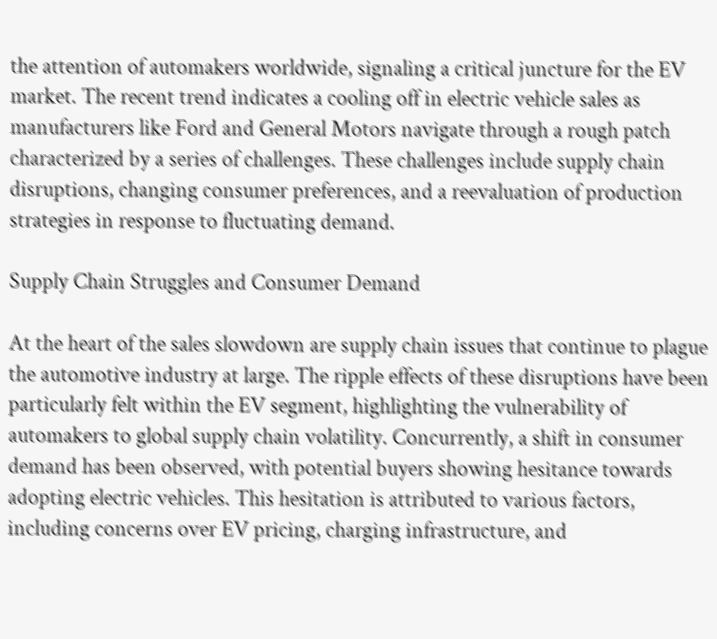the attention of automakers worldwide, signaling a critical juncture for the EV market. The recent trend indicates a cooling off in electric vehicle sales as manufacturers like Ford and General Motors navigate through a rough patch characterized by a series of challenges. These challenges include supply chain disruptions, changing consumer preferences, and a reevaluation of production strategies in response to fluctuating demand.

Supply Chain Struggles and Consumer Demand

At the heart of the sales slowdown are supply chain issues that continue to plague the automotive industry at large. The ripple effects of these disruptions have been particularly felt within the EV segment, highlighting the vulnerability of automakers to global supply chain volatility. Concurrently, a shift in consumer demand has been observed, with potential buyers showing hesitance towards adopting electric vehicles. This hesitation is attributed to various factors, including concerns over EV pricing, charging infrastructure, and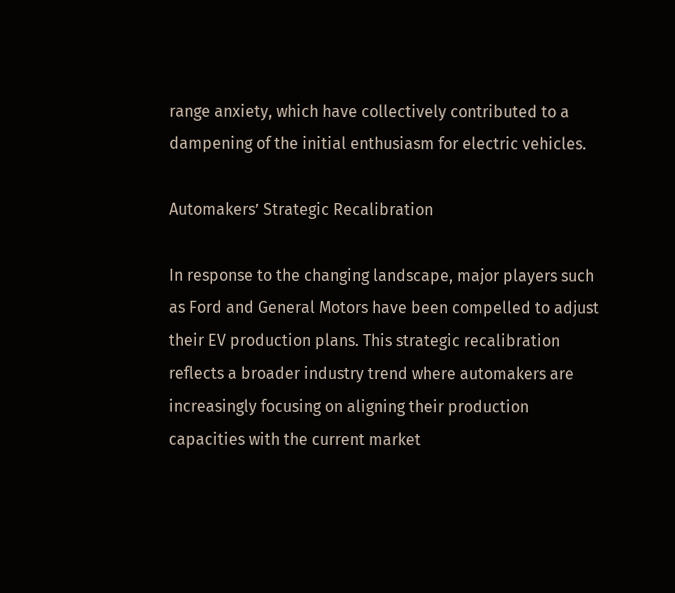range anxiety, which have collectively contributed to a dampening of the initial enthusiasm for electric vehicles.

Automakers’ Strategic Recalibration

In response to the changing landscape, major players such as Ford and General Motors have been compelled to adjust their EV production plans. This strategic recalibration reflects a broader industry trend where automakers are increasingly focusing on aligning their production capacities with the current market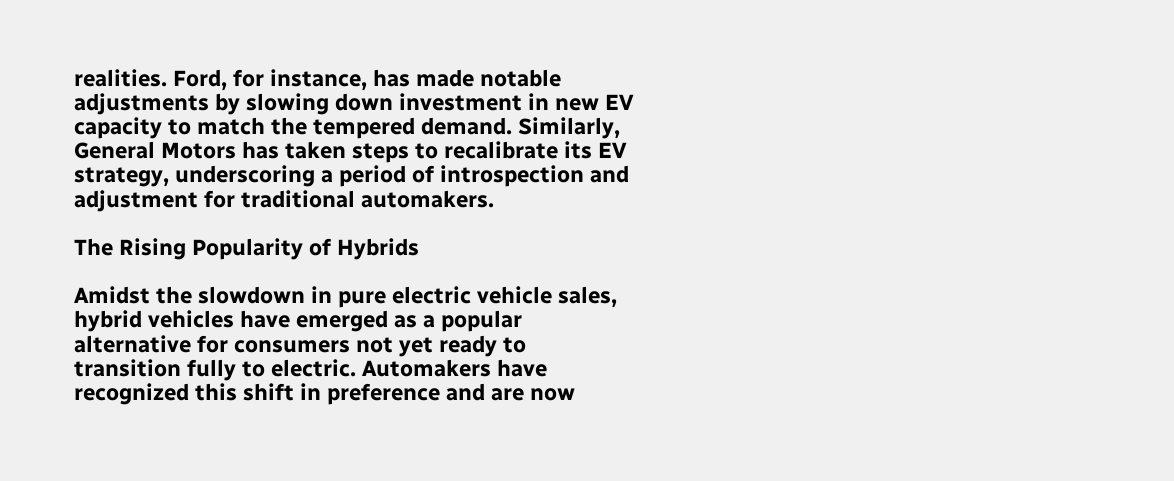realities. Ford, for instance, has made notable adjustments by slowing down investment in new EV capacity to match the tempered demand. Similarly, General Motors has taken steps to recalibrate its EV strategy, underscoring a period of introspection and adjustment for traditional automakers.

The Rising Popularity of Hybrids

Amidst the slowdown in pure electric vehicle sales, hybrid vehicles have emerged as a popular alternative for consumers not yet ready to transition fully to electric. Automakers have recognized this shift in preference and are now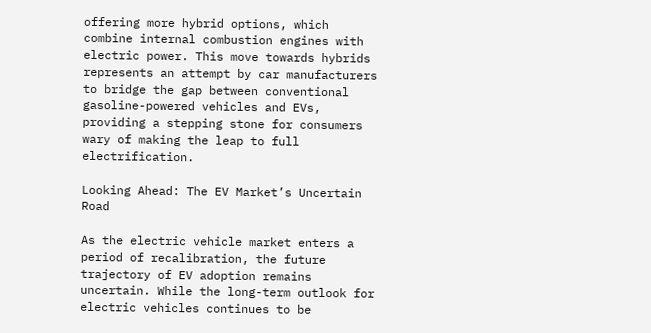offering more hybrid options, which combine internal combustion engines with electric power. This move towards hybrids represents an attempt by car manufacturers to bridge the gap between conventional gasoline-powered vehicles and EVs, providing a stepping stone for consumers wary of making the leap to full electrification.

Looking Ahead: The EV Market’s Uncertain Road

As the electric vehicle market enters a period of recalibration, the future trajectory of EV adoption remains uncertain. While the long-term outlook for electric vehicles continues to be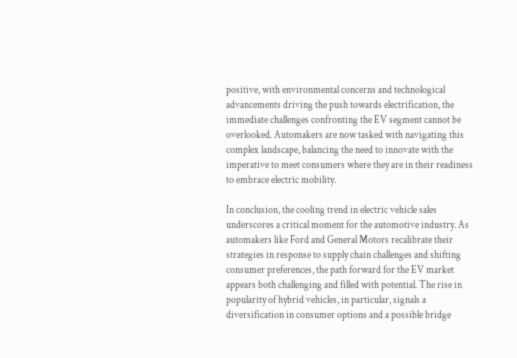positive, with environmental concerns and technological advancements driving the push towards electrification, the immediate challenges confronting the EV segment cannot be overlooked. Automakers are now tasked with navigating this complex landscape, balancing the need to innovate with the imperative to meet consumers where they are in their readiness to embrace electric mobility.

In conclusion, the cooling trend in electric vehicle sales underscores a critical moment for the automotive industry. As automakers like Ford and General Motors recalibrate their strategies in response to supply chain challenges and shifting consumer preferences, the path forward for the EV market appears both challenging and filled with potential. The rise in popularity of hybrid vehicles, in particular, signals a diversification in consumer options and a possible bridge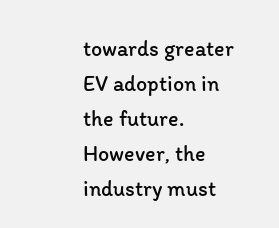towards greater EV adoption in the future. However, the industry must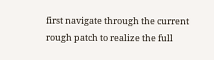first navigate through the current rough patch to realize the full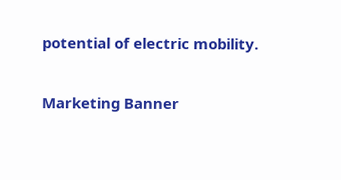potential of electric mobility.

Marketing Banner